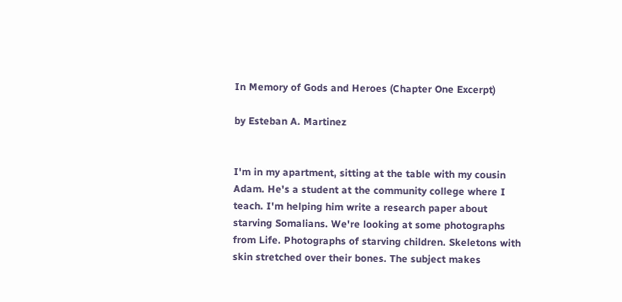In Memory of Gods and Heroes (Chapter One Excerpt)

by Esteban A. Martinez


I'm in my apartment, sitting at the table with my cousin Adam. He's a student at the community college where I teach. I'm helping him write a research paper about starving Somalians. We're looking at some photographs from Life. Photographs of starving children. Skeletons with skin stretched over their bones. The subject makes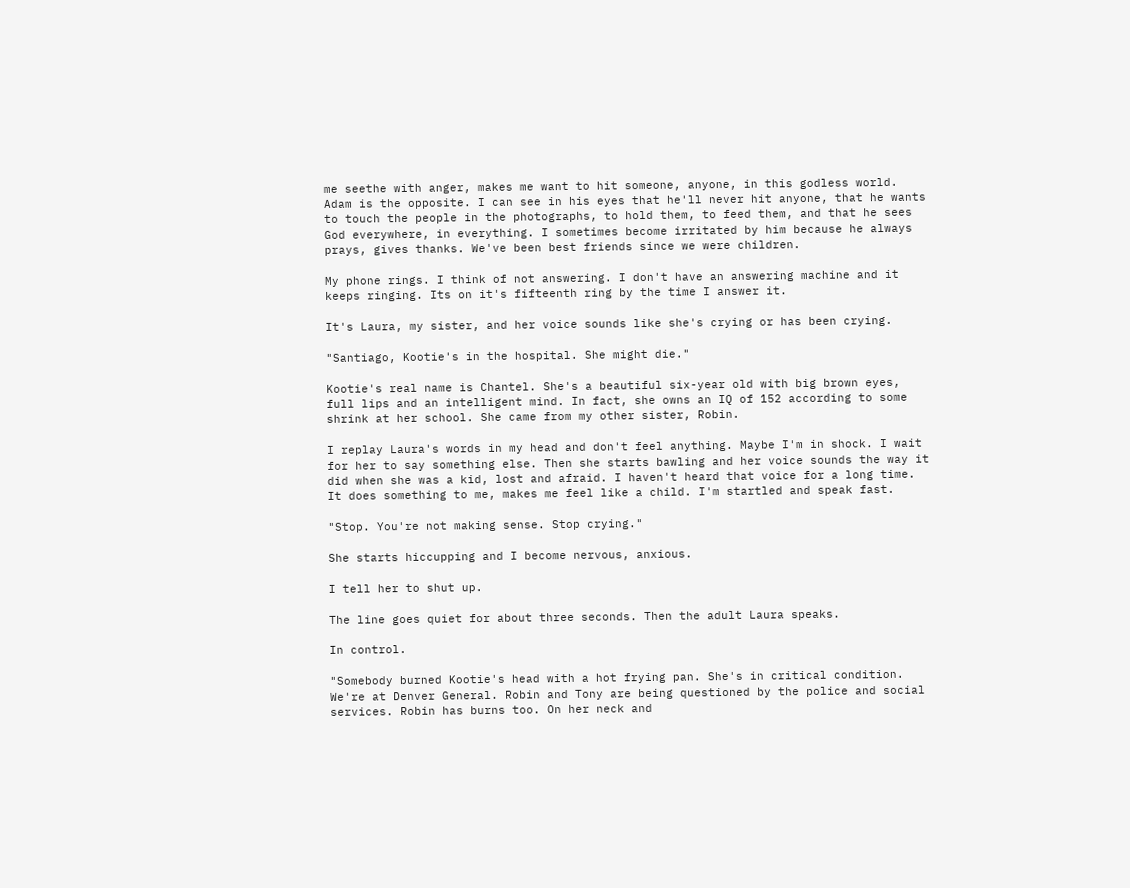me seethe with anger, makes me want to hit someone, anyone, in this godless world. Adam is the opposite. I can see in his eyes that he'll never hit anyone, that he wants to touch the people in the photographs, to hold them, to feed them, and that he sees God everywhere, in everything. I sometimes become irritated by him because he always prays, gives thanks. We've been best friends since we were children.

My phone rings. I think of not answering. I don't have an answering machine and it keeps ringing. Its on it's fifteenth ring by the time I answer it.

It's Laura, my sister, and her voice sounds like she's crying or has been crying.

"Santiago, Kootie's in the hospital. She might die."

Kootie's real name is Chantel. She's a beautiful six-year old with big brown eyes, full lips and an intelligent mind. In fact, she owns an IQ of 152 according to some shrink at her school. She came from my other sister, Robin.

I replay Laura's words in my head and don't feel anything. Maybe I'm in shock. I wait for her to say something else. Then she starts bawling and her voice sounds the way it did when she was a kid, lost and afraid. I haven't heard that voice for a long time. It does something to me, makes me feel like a child. I'm startled and speak fast.

"Stop. You're not making sense. Stop crying."

She starts hiccupping and I become nervous, anxious.

I tell her to shut up.

The line goes quiet for about three seconds. Then the adult Laura speaks.

In control.

"Somebody burned Kootie's head with a hot frying pan. She's in critical condition. We're at Denver General. Robin and Tony are being questioned by the police and social services. Robin has burns too. On her neck and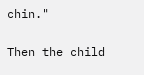chin."

Then the child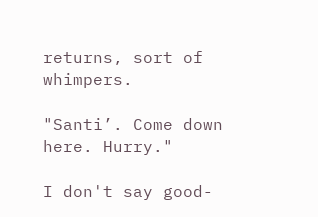returns, sort of whimpers.

"Santi’. Come down here. Hurry."

I don't say good-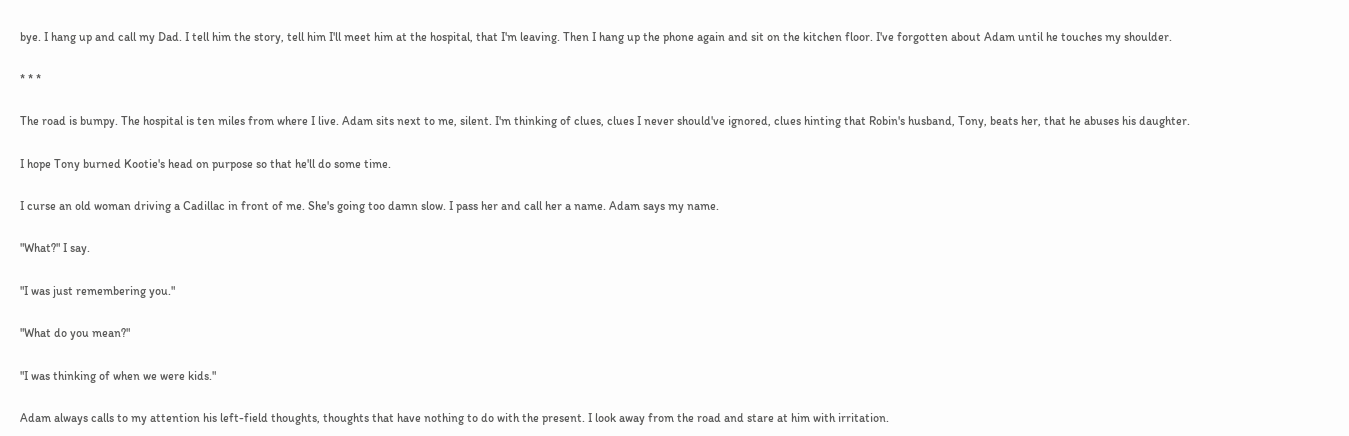bye. I hang up and call my Dad. I tell him the story, tell him I'll meet him at the hospital, that I'm leaving. Then I hang up the phone again and sit on the kitchen floor. I've forgotten about Adam until he touches my shoulder.

* * *

The road is bumpy. The hospital is ten miles from where I live. Adam sits next to me, silent. I'm thinking of clues, clues I never should've ignored, clues hinting that Robin's husband, Tony, beats her, that he abuses his daughter.

I hope Tony burned Kootie's head on purpose so that he'll do some time.

I curse an old woman driving a Cadillac in front of me. She's going too damn slow. I pass her and call her a name. Adam says my name.

"What?" I say.

"I was just remembering you."

"What do you mean?"

"I was thinking of when we were kids."

Adam always calls to my attention his left-field thoughts, thoughts that have nothing to do with the present. I look away from the road and stare at him with irritation.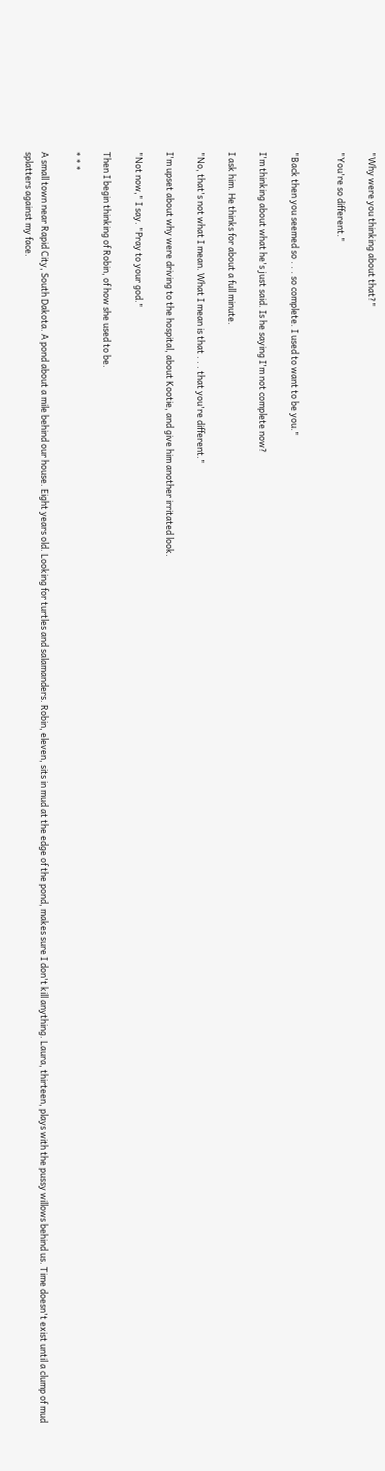"Why were you thinking about that?"

"You're so different."


"Back then you seemed so . . . so complete. I used to want to be you."

I'm thinking about what he's just said. Is he saying I'm not complete now?

I ask him. He thinks for about a full minute.

"No, that's not what I mean. What I mean is that . . . that you're different."

I'm upset about why were driving to the hospital, about Kootie, and give him another irritated look.

"Not now," I say. "Pray to your god."

Then I begin thinking of Robin, of how she used to be.

* * *

A small town near Rapid City, South Dakota. A pond about a mile behind our house. Eight years old. Looking for turtles and salamanders. Robin, eleven, sits in mud at the edge of the pond, makes sure I don't kill anything. Laura, thirteen, plays with the pussy willows behind us. Time doesn't exist until a clump of mud splatters against my face.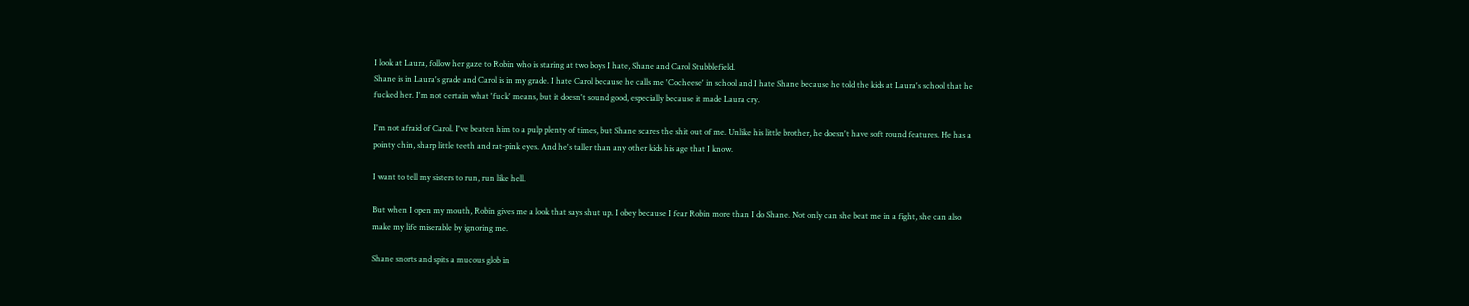I look at Laura, follow her gaze to Robin who is staring at two boys I hate, Shane and Carol Stubblefield.
Shane is in Laura's grade and Carol is in my grade. I hate Carol because he calls me 'Cocheese' in school and I hate Shane because he told the kids at Laura's school that he fucked her. I'm not certain what 'fuck' means, but it doesn't sound good, especially because it made Laura cry.

I'm not afraid of Carol. I've beaten him to a pulp plenty of times, but Shane scares the shit out of me. Unlike his little brother, he doesn't have soft round features. He has a pointy chin, sharp little teeth and rat-pink eyes. And he's taller than any other kids his age that I know.

I want to tell my sisters to run, run like hell.

But when I open my mouth, Robin gives me a look that says shut up. I obey because I fear Robin more than I do Shane. Not only can she beat me in a fight, she can also make my life miserable by ignoring me.

Shane snorts and spits a mucous glob in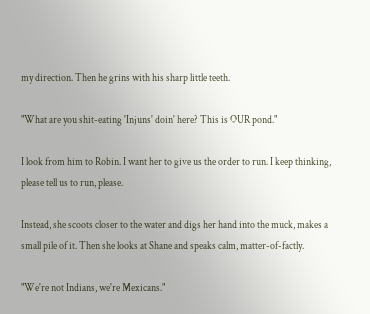my direction. Then he grins with his sharp little teeth.

"What are you shit-eating 'Injuns' doin' here? This is OUR pond."

I look from him to Robin. I want her to give us the order to run. I keep thinking, please tell us to run, please.

Instead, she scoots closer to the water and digs her hand into the muck, makes a small pile of it. Then she looks at Shane and speaks calm, matter-of-factly.

"We're not Indians, we're Mexicans."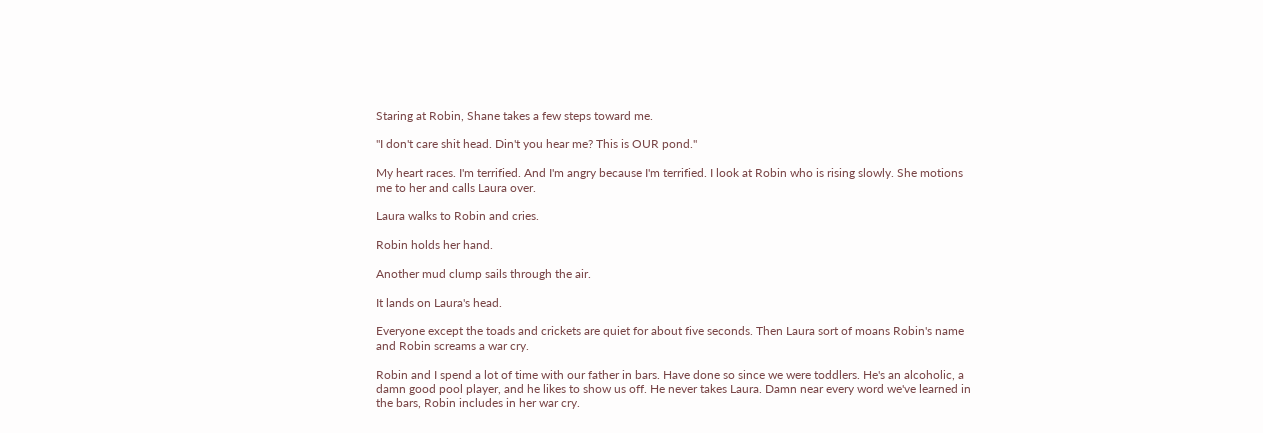Staring at Robin, Shane takes a few steps toward me.

"I don't care shit head. Din't you hear me? This is OUR pond."

My heart races. I'm terrified. And I'm angry because I'm terrified. I look at Robin who is rising slowly. She motions me to her and calls Laura over.

Laura walks to Robin and cries.

Robin holds her hand.

Another mud clump sails through the air.

It lands on Laura's head.

Everyone except the toads and crickets are quiet for about five seconds. Then Laura sort of moans Robin's name and Robin screams a war cry.

Robin and I spend a lot of time with our father in bars. Have done so since we were toddlers. He's an alcoholic, a damn good pool player, and he likes to show us off. He never takes Laura. Damn near every word we've learned in the bars, Robin includes in her war cry.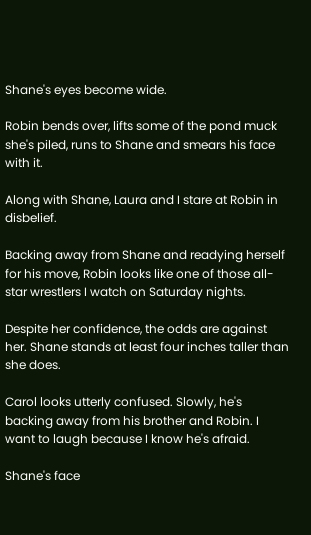Shane's eyes become wide.

Robin bends over, lifts some of the pond muck she's piled, runs to Shane and smears his face with it.

Along with Shane, Laura and I stare at Robin in disbelief.

Backing away from Shane and readying herself for his move, Robin looks like one of those all-star wrestlers I watch on Saturday nights.

Despite her confidence, the odds are against her. Shane stands at least four inches taller than she does.

Carol looks utterly confused. Slowly, he's backing away from his brother and Robin. I want to laugh because I know he's afraid.

Shane's face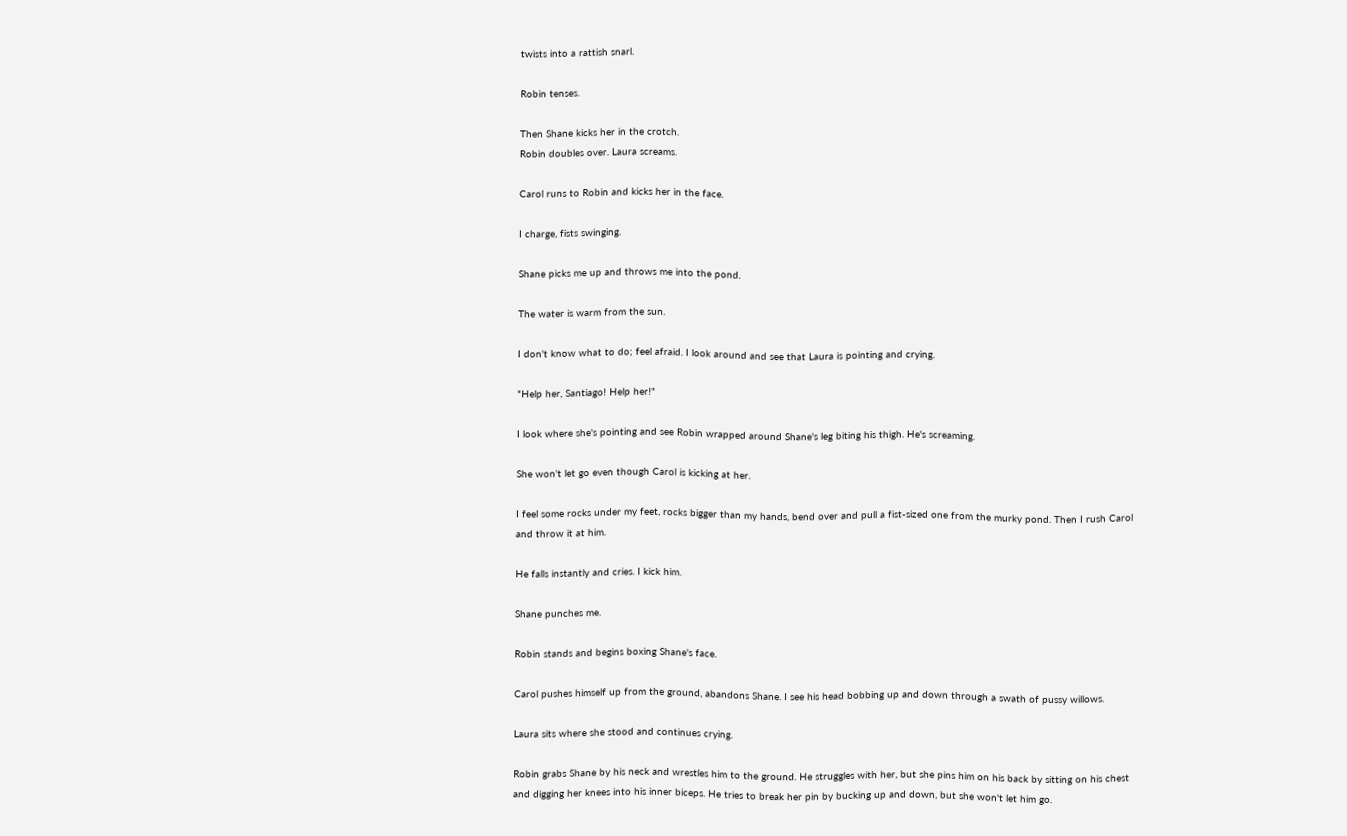twists into a rattish snarl.

Robin tenses.

Then Shane kicks her in the crotch.
Robin doubles over. Laura screams.

Carol runs to Robin and kicks her in the face.

I charge, fists swinging.

Shane picks me up and throws me into the pond.

The water is warm from the sun.

I don't know what to do; feel afraid. I look around and see that Laura is pointing and crying.

"Help her, Santiago! Help her!"

I look where she's pointing and see Robin wrapped around Shane's leg biting his thigh. He's screaming.

She won't let go even though Carol is kicking at her.

I feel some rocks under my feet, rocks bigger than my hands, bend over and pull a fist-sized one from the murky pond. Then I rush Carol and throw it at him.

He falls instantly and cries. I kick him.

Shane punches me.

Robin stands and begins boxing Shane's face.

Carol pushes himself up from the ground, abandons Shane. I see his head bobbing up and down through a swath of pussy willows.

Laura sits where she stood and continues crying.

Robin grabs Shane by his neck and wrestles him to the ground. He struggles with her, but she pins him on his back by sitting on his chest and digging her knees into his inner biceps. He tries to break her pin by bucking up and down, but she won't let him go.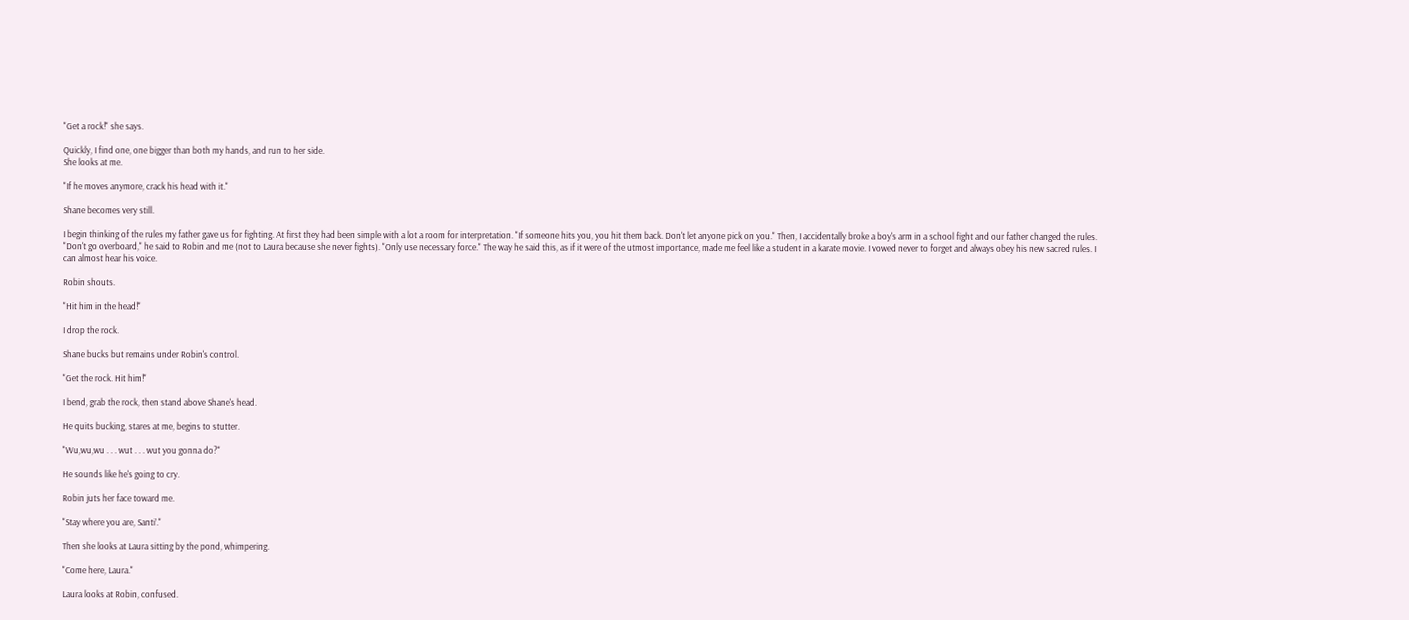"Get a rock!" she says.

Quickly, I find one, one bigger than both my hands, and run to her side.
She looks at me.

"If he moves anymore, crack his head with it."

Shane becomes very still.

I begin thinking of the rules my father gave us for fighting. At first they had been simple with a lot a room for interpretation. "If someone hits you, you hit them back. Don't let anyone pick on you." Then, I accidentally broke a boy's arm in a school fight and our father changed the rules. "Don't go overboard," he said to Robin and me (not to Laura because she never fights). "Only use necessary force." The way he said this, as if it were of the utmost importance, made me feel like a student in a karate movie. I vowed never to forget and always obey his new sacred rules. I can almost hear his voice.

Robin shouts.

"Hit him in the head!"

I drop the rock.

Shane bucks but remains under Robin's control.

"Get the rock. Hit him!"

I bend, grab the rock, then stand above Shane's head.

He quits bucking, stares at me, begins to stutter.

"Wu,wu,wu . . . wut . . . wut you gonna do?"

He sounds like he's going to cry.

Robin juts her face toward me.

"Stay where you are, Santi’."

Then she looks at Laura sitting by the pond, whimpering.

"Come here, Laura."

Laura looks at Robin, confused.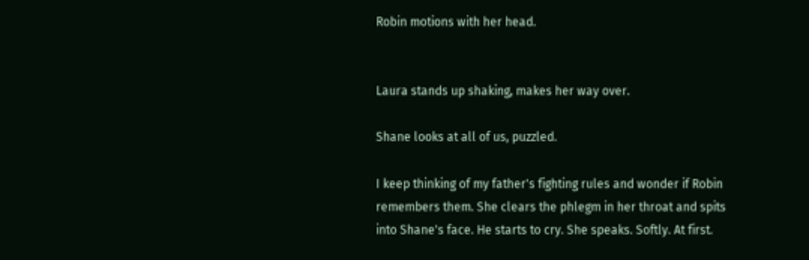Robin motions with her head.


Laura stands up shaking, makes her way over.

Shane looks at all of us, puzzled.

I keep thinking of my father's fighting rules and wonder if Robin remembers them. She clears the phlegm in her throat and spits into Shane's face. He starts to cry. She speaks. Softly. At first.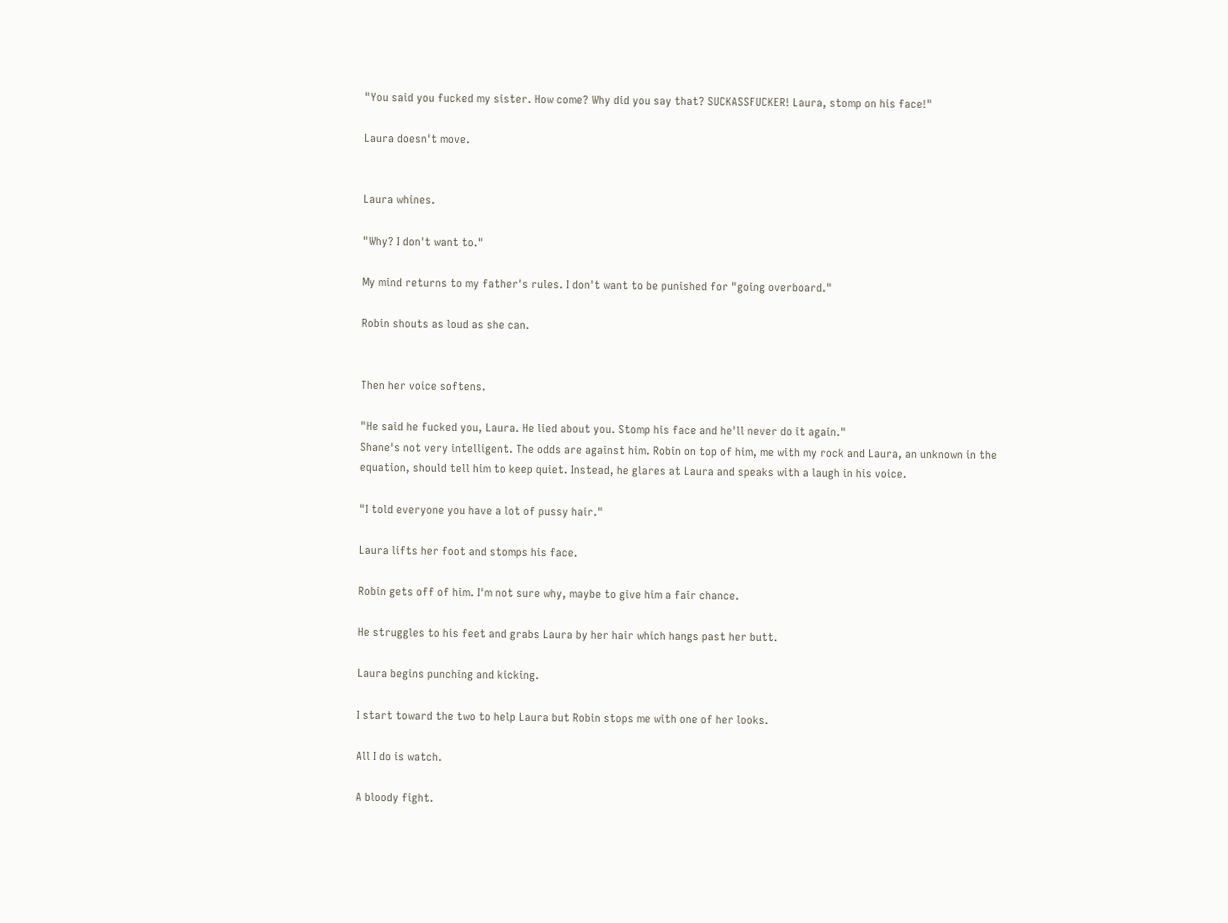"You said you fucked my sister. How come? Why did you say that? SUCKASSFUCKER! Laura, stomp on his face!"

Laura doesn't move.


Laura whines.

"Why? I don't want to."

My mind returns to my father's rules. I don't want to be punished for "going overboard."

Robin shouts as loud as she can.


Then her voice softens.

"He said he fucked you, Laura. He lied about you. Stomp his face and he'll never do it again."
Shane's not very intelligent. The odds are against him. Robin on top of him, me with my rock and Laura, an unknown in the equation, should tell him to keep quiet. Instead, he glares at Laura and speaks with a laugh in his voice.

"I told everyone you have a lot of pussy hair."

Laura lifts her foot and stomps his face.

Robin gets off of him. I'm not sure why, maybe to give him a fair chance.

He struggles to his feet and grabs Laura by her hair which hangs past her butt.

Laura begins punching and kicking.

I start toward the two to help Laura but Robin stops me with one of her looks.

All I do is watch.

A bloody fight.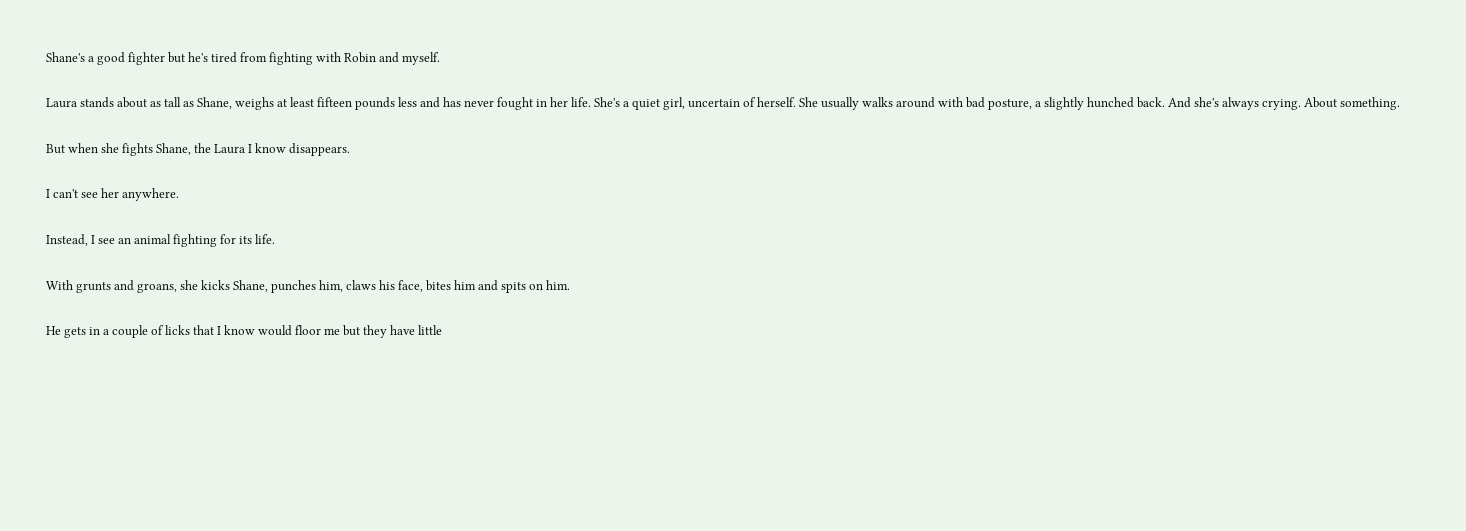Shane's a good fighter but he's tired from fighting with Robin and myself.

Laura stands about as tall as Shane, weighs at least fifteen pounds less and has never fought in her life. She's a quiet girl, uncertain of herself. She usually walks around with bad posture, a slightly hunched back. And she's always crying. About something.

But when she fights Shane, the Laura I know disappears.

I can't see her anywhere.

Instead, I see an animal fighting for its life.

With grunts and groans, she kicks Shane, punches him, claws his face, bites him and spits on him.

He gets in a couple of licks that I know would floor me but they have little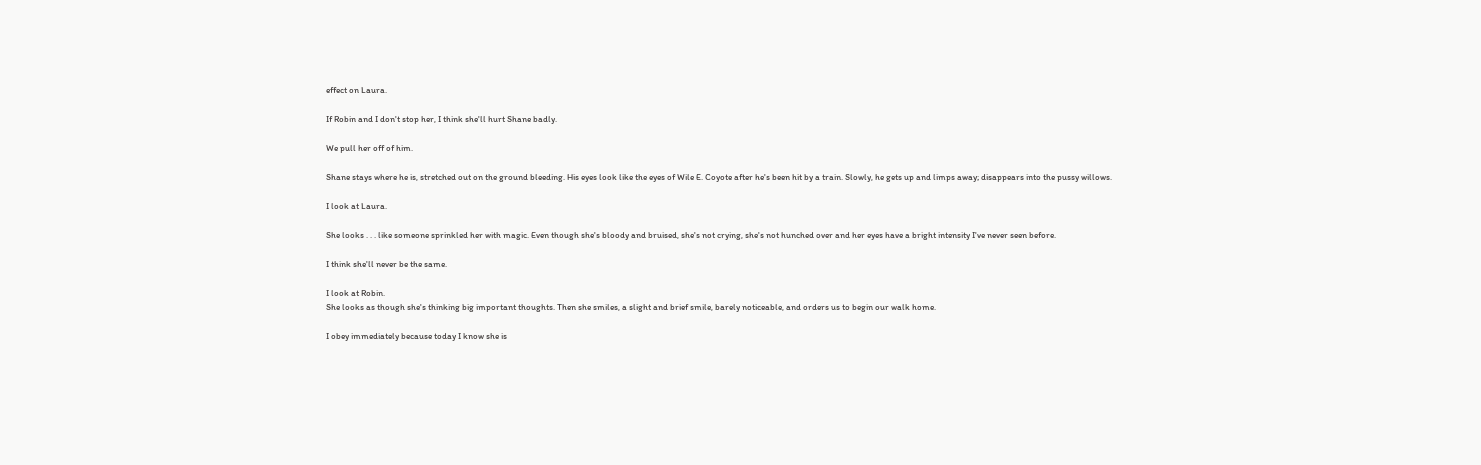effect on Laura.

If Robin and I don't stop her, I think she'll hurt Shane badly.

We pull her off of him.

Shane stays where he is, stretched out on the ground bleeding. His eyes look like the eyes of Wile E. Coyote after he's been hit by a train. Slowly, he gets up and limps away; disappears into the pussy willows.

I look at Laura.

She looks . . . like someone sprinkled her with magic. Even though she's bloody and bruised, she's not crying, she's not hunched over and her eyes have a bright intensity I've never seen before.

I think she'll never be the same.

I look at Robin.
She looks as though she's thinking big important thoughts. Then she smiles, a slight and brief smile, barely noticeable, and orders us to begin our walk home.

I obey immediately because today I know she is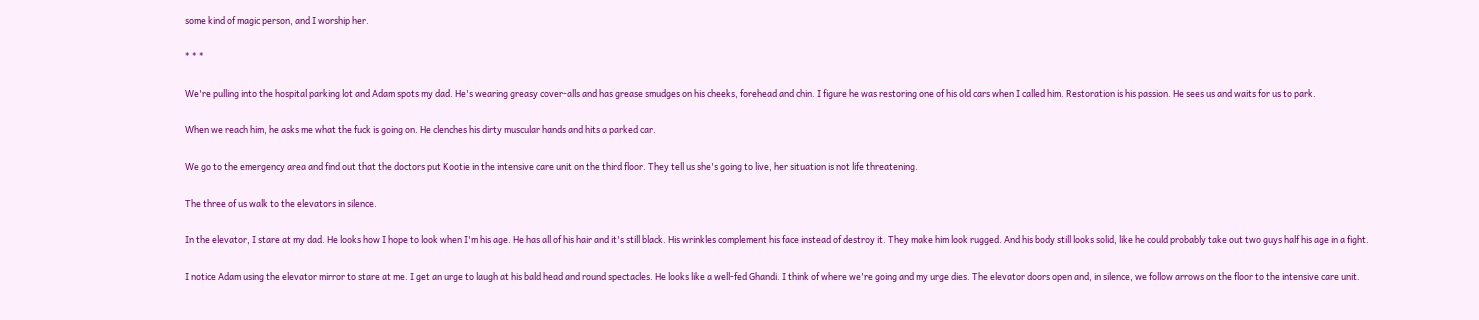some kind of magic person, and I worship her.

* * *

We're pulling into the hospital parking lot and Adam spots my dad. He's wearing greasy cover-alls and has grease smudges on his cheeks, forehead and chin. I figure he was restoring one of his old cars when I called him. Restoration is his passion. He sees us and waits for us to park.

When we reach him, he asks me what the fuck is going on. He clenches his dirty muscular hands and hits a parked car.

We go to the emergency area and find out that the doctors put Kootie in the intensive care unit on the third floor. They tell us she's going to live, her situation is not life threatening.

The three of us walk to the elevators in silence.

In the elevator, I stare at my dad. He looks how I hope to look when I'm his age. He has all of his hair and it's still black. His wrinkles complement his face instead of destroy it. They make him look rugged. And his body still looks solid, like he could probably take out two guys half his age in a fight.

I notice Adam using the elevator mirror to stare at me. I get an urge to laugh at his bald head and round spectacles. He looks like a well-fed Ghandi. I think of where we're going and my urge dies. The elevator doors open and, in silence, we follow arrows on the floor to the intensive care unit.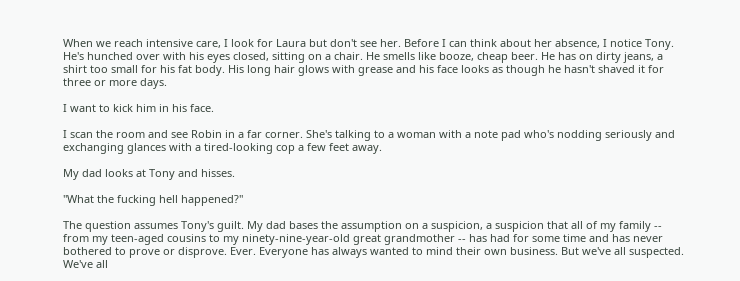When we reach intensive care, I look for Laura but don't see her. Before I can think about her absence, I notice Tony. He's hunched over with his eyes closed, sitting on a chair. He smells like booze, cheap beer. He has on dirty jeans, a shirt too small for his fat body. His long hair glows with grease and his face looks as though he hasn't shaved it for three or more days.

I want to kick him in his face.

I scan the room and see Robin in a far corner. She's talking to a woman with a note pad who's nodding seriously and exchanging glances with a tired-looking cop a few feet away.

My dad looks at Tony and hisses.

"What the fucking hell happened?"

The question assumes Tony's guilt. My dad bases the assumption on a suspicion, a suspicion that all of my family -- from my teen-aged cousins to my ninety-nine-year-old great grandmother -- has had for some time and has never bothered to prove or disprove. Ever. Everyone has always wanted to mind their own business. But we've all suspected. We've all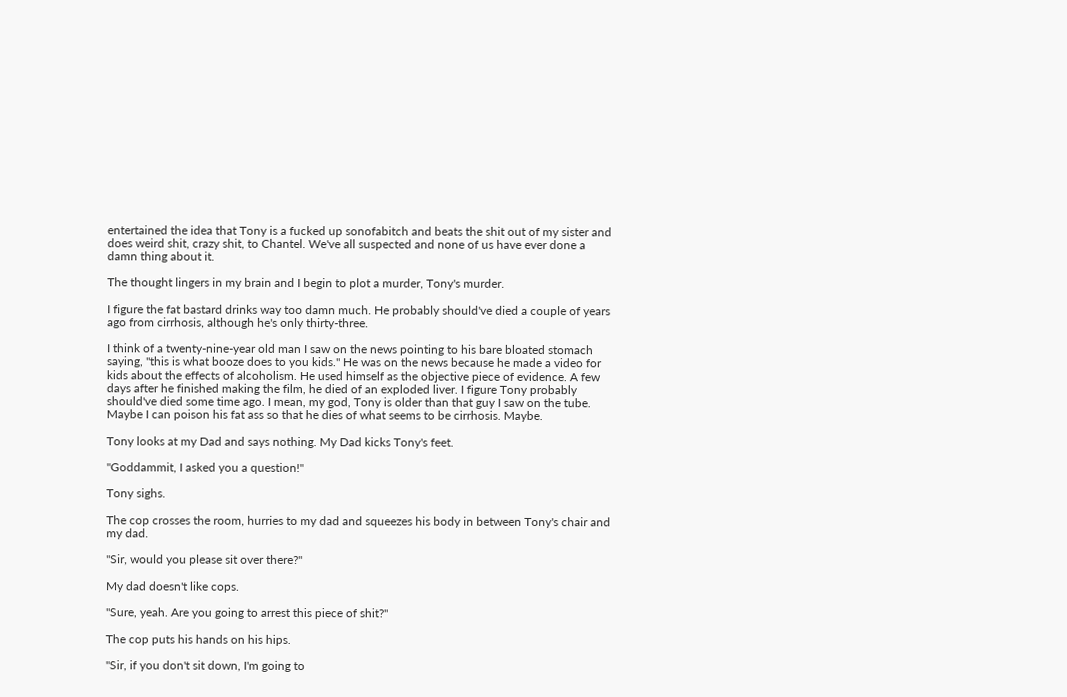entertained the idea that Tony is a fucked up sonofabitch and beats the shit out of my sister and does weird shit, crazy shit, to Chantel. We've all suspected and none of us have ever done a damn thing about it.

The thought lingers in my brain and I begin to plot a murder, Tony's murder.

I figure the fat bastard drinks way too damn much. He probably should've died a couple of years ago from cirrhosis, although he's only thirty-three.

I think of a twenty-nine-year old man I saw on the news pointing to his bare bloated stomach saying, "this is what booze does to you kids." He was on the news because he made a video for kids about the effects of alcoholism. He used himself as the objective piece of evidence. A few days after he finished making the film, he died of an exploded liver. I figure Tony probably should've died some time ago. I mean, my god, Tony is older than that guy I saw on the tube. Maybe I can poison his fat ass so that he dies of what seems to be cirrhosis. Maybe.

Tony looks at my Dad and says nothing. My Dad kicks Tony's feet.

"Goddammit, I asked you a question!"

Tony sighs.

The cop crosses the room, hurries to my dad and squeezes his body in between Tony's chair and my dad.

"Sir, would you please sit over there?"

My dad doesn't like cops.

"Sure, yeah. Are you going to arrest this piece of shit?"

The cop puts his hands on his hips.

"Sir, if you don't sit down, I'm going to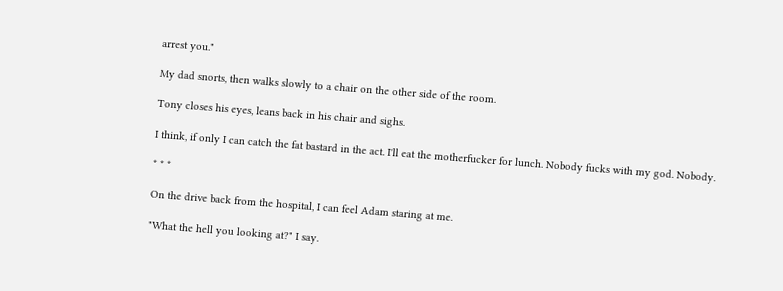arrest you."

My dad snorts, then walks slowly to a chair on the other side of the room.

Tony closes his eyes, leans back in his chair and sighs.

I think, if only I can catch the fat bastard in the act. I'll eat the motherfucker for lunch. Nobody fucks with my god. Nobody.

* * *

On the drive back from the hospital, I can feel Adam staring at me.

"What the hell you looking at?" I say.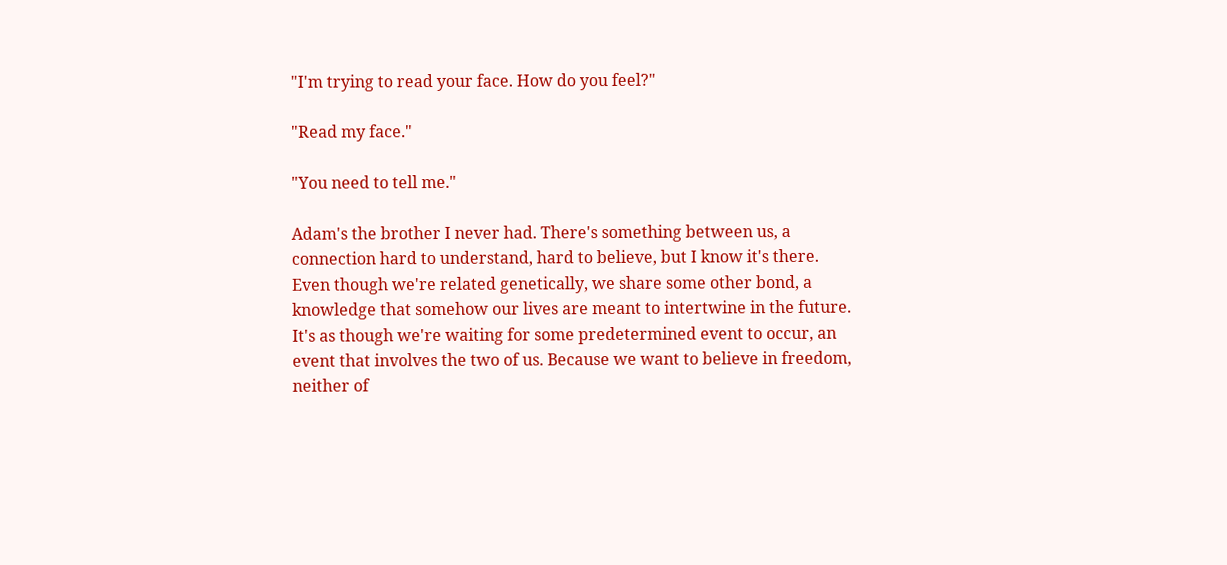"I'm trying to read your face. How do you feel?"

"Read my face."

"You need to tell me."

Adam's the brother I never had. There's something between us, a connection hard to understand, hard to believe, but I know it's there. Even though we're related genetically, we share some other bond, a knowledge that somehow our lives are meant to intertwine in the future. It's as though we're waiting for some predetermined event to occur, an event that involves the two of us. Because we want to believe in freedom, neither of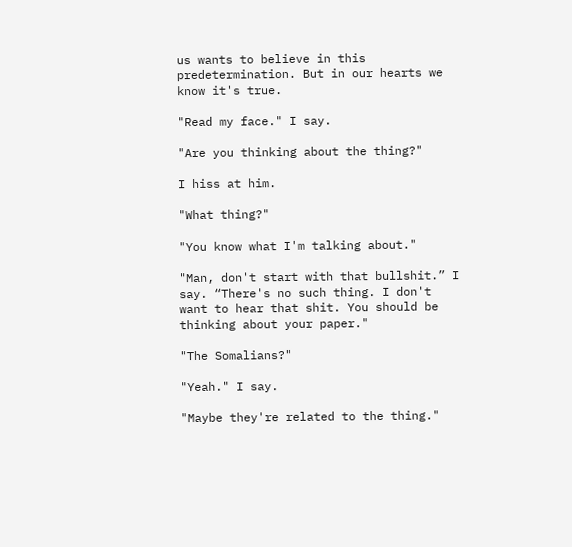us wants to believe in this predetermination. But in our hearts we know it's true.

"Read my face." I say.

"Are you thinking about the thing?"

I hiss at him.

"What thing?"

"You know what I'm talking about."

"Man, don't start with that bullshit.” I say. “There's no such thing. I don't want to hear that shit. You should be thinking about your paper."

"The Somalians?"

"Yeah." I say.

"Maybe they're related to the thing."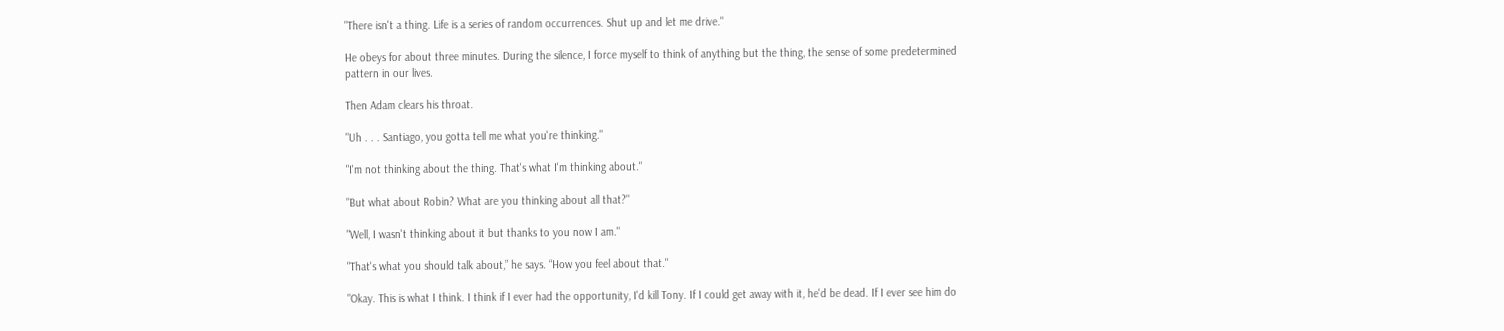"There isn't a thing. Life is a series of random occurrences. Shut up and let me drive."

He obeys for about three minutes. During the silence, I force myself to think of anything but the thing, the sense of some predetermined pattern in our lives.

Then Adam clears his throat.

"Uh . . . Santiago, you gotta tell me what you're thinking."

"I'm not thinking about the thing. That's what I'm thinking about."

"But what about Robin? What are you thinking about all that?"

"Well, I wasn't thinking about it but thanks to you now I am."

"That's what you should talk about,” he says. “How you feel about that."

"Okay. This is what I think. I think if I ever had the opportunity, I'd kill Tony. If I could get away with it, he'd be dead. If I ever see him do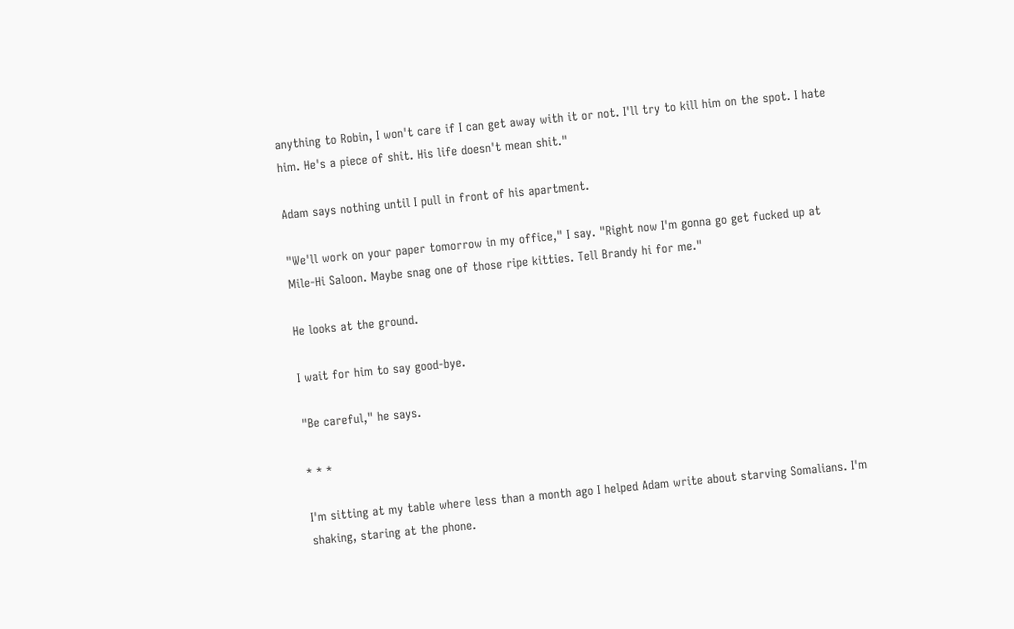anything to Robin, I won't care if I can get away with it or not. I'll try to kill him on the spot. I hate him. He's a piece of shit. His life doesn't mean shit."

Adam says nothing until I pull in front of his apartment.

"We'll work on your paper tomorrow in my office," I say. "Right now I'm gonna go get fucked up at Mile-Hi Saloon. Maybe snag one of those ripe kitties. Tell Brandy hi for me."

He looks at the ground.

I wait for him to say good-bye.

"Be careful," he says.

* * *

I'm sitting at my table where less than a month ago I helped Adam write about starving Somalians. I'm shaking, staring at the phone.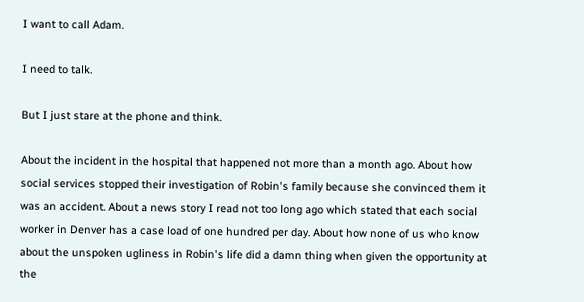I want to call Adam.

I need to talk.

But I just stare at the phone and think.

About the incident in the hospital that happened not more than a month ago. About how social services stopped their investigation of Robin's family because she convinced them it was an accident. About a news story I read not too long ago which stated that each social worker in Denver has a case load of one hundred per day. About how none of us who know about the unspoken ugliness in Robin's life did a damn thing when given the opportunity at the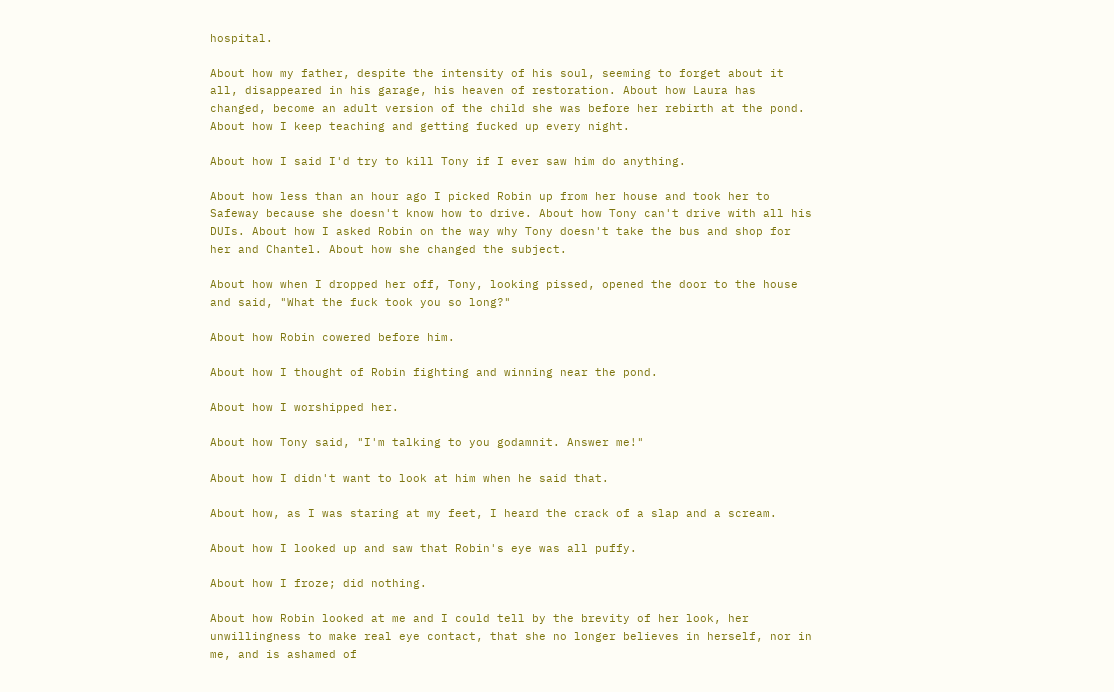hospital.

About how my father, despite the intensity of his soul, seeming to forget about it all, disappeared in his garage, his heaven of restoration. About how Laura has changed, become an adult version of the child she was before her rebirth at the pond. About how I keep teaching and getting fucked up every night.

About how I said I'd try to kill Tony if I ever saw him do anything.

About how less than an hour ago I picked Robin up from her house and took her to Safeway because she doesn't know how to drive. About how Tony can't drive with all his DUIs. About how I asked Robin on the way why Tony doesn't take the bus and shop for her and Chantel. About how she changed the subject.

About how when I dropped her off, Tony, looking pissed, opened the door to the house and said, "What the fuck took you so long?"

About how Robin cowered before him.

About how I thought of Robin fighting and winning near the pond.

About how I worshipped her.

About how Tony said, "I'm talking to you godamnit. Answer me!"

About how I didn't want to look at him when he said that.

About how, as I was staring at my feet, I heard the crack of a slap and a scream.

About how I looked up and saw that Robin's eye was all puffy.

About how I froze; did nothing.

About how Robin looked at me and I could tell by the brevity of her look, her unwillingness to make real eye contact, that she no longer believes in herself, nor in me, and is ashamed of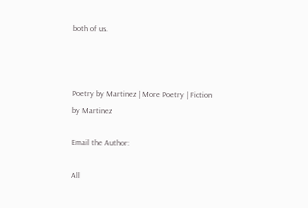both of us.



Poetry by Martinez | More Poetry | Fiction by Martinez

Email the Author:

All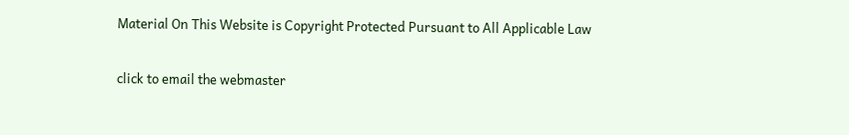Material On This Website is Copyright Protected Pursuant to All Applicable Law

click to email the webmaster